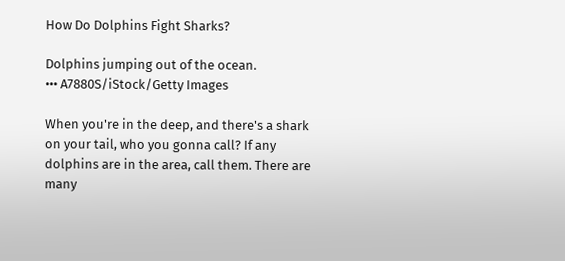How Do Dolphins Fight Sharks?

Dolphins jumping out of the ocean.
••• A7880S/iStock/Getty Images

When you're in the deep, and there's a shark on your tail, who you gonna call? If any dolphins are in the area, call them. There are many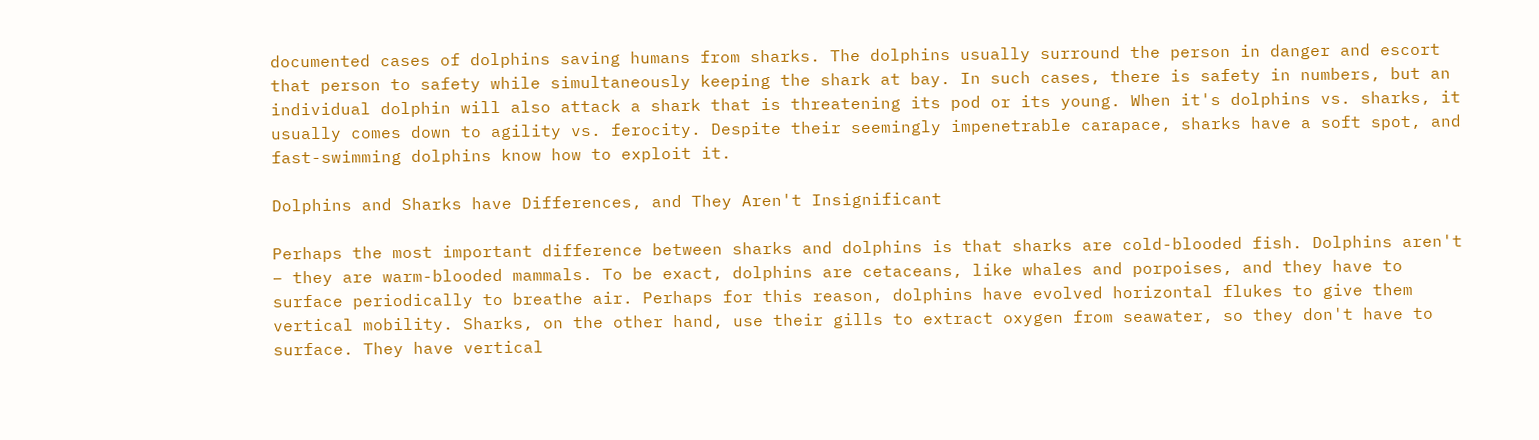documented cases of dolphins saving humans from sharks. The dolphins usually surround the person in danger and escort that person to safety while simultaneously keeping the shark at bay. In such cases, there is safety in numbers, but an individual dolphin will also attack a shark that is threatening its pod or its young. When it's dolphins vs. sharks, it usually comes down to agility vs. ferocity. Despite their seemingly impenetrable carapace, sharks have a soft spot, and fast-swimming dolphins know how to exploit it.

Dolphins and Sharks have Differences, and They Aren't Insignificant

Perhaps the most important difference between sharks and dolphins is that sharks are cold-blooded fish. Dolphins aren't – they are warm-blooded mammals. To be exact, dolphins are cetaceans, like whales and porpoises, and they have to surface periodically to breathe air. Perhaps for this reason, dolphins have evolved horizontal flukes to give them vertical mobility. Sharks, on the other hand, use their gills to extract oxygen from seawater, so they don't have to surface. They have vertical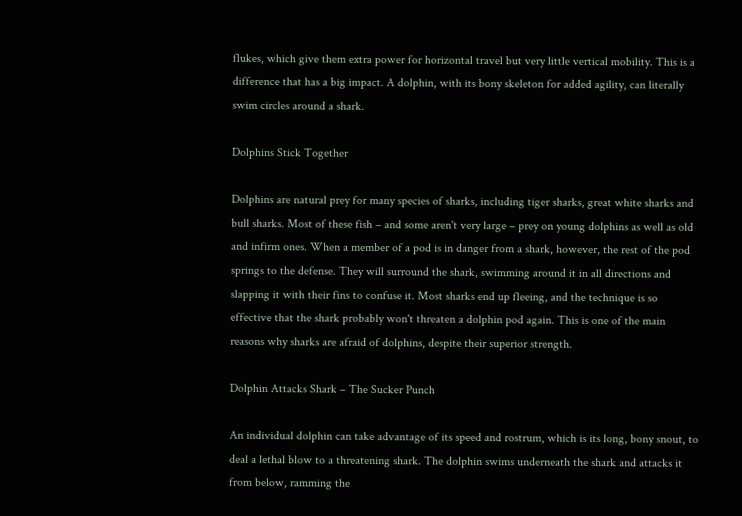flukes, which give them extra power for horizontal travel but very little vertical mobility. This is a difference that has a big impact. A dolphin, with its bony skeleton for added agility, can literally swim circles around a shark.

Dolphins Stick Together

Dolphins are natural prey for many species of sharks, including tiger sharks, great white sharks and bull sharks. Most of these fish – and some aren't very large – prey on young dolphins as well as old and infirm ones. When a member of a pod is in danger from a shark, however, the rest of the pod springs to the defense. They will surround the shark, swimming around it in all directions and slapping it with their fins to confuse it. Most sharks end up fleeing, and the technique is so effective that the shark probably won't threaten a dolphin pod again. This is one of the main reasons why sharks are afraid of dolphins, despite their superior strength.

Dolphin Attacks Shark – The Sucker Punch

An individual dolphin can take advantage of its speed and rostrum, which is its long, bony snout, to deal a lethal blow to a threatening shark. The dolphin swims underneath the shark and attacks it from below, ramming the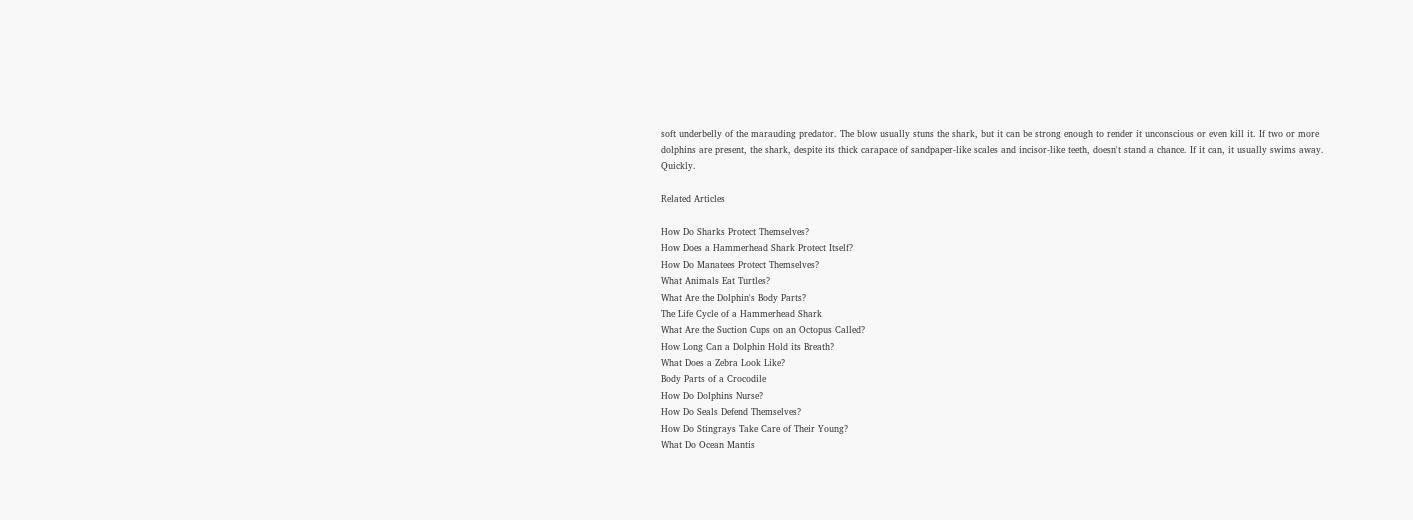soft underbelly of the marauding predator. The blow usually stuns the shark, but it can be strong enough to render it unconscious or even kill it. If two or more dolphins are present, the shark, despite its thick carapace of sandpaper-like scales and incisor-like teeth, doesn't stand a chance. If it can, it usually swims away. Quickly.

Related Articles

How Do Sharks Protect Themselves?
How Does a Hammerhead Shark Protect Itself?
How Do Manatees Protect Themselves?
What Animals Eat Turtles?
What Are the Dolphin's Body Parts?
The Life Cycle of a Hammerhead Shark
What Are the Suction Cups on an Octopus Called?
How Long Can a Dolphin Hold its Breath?
What Does a Zebra Look Like?
Body Parts of a Crocodile
How Do Dolphins Nurse?
How Do Seals Defend Themselves?
How Do Stingrays Take Care of Their Young?
What Do Ocean Mantis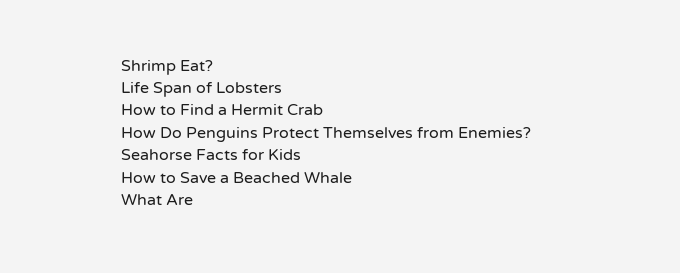Shrimp Eat?
Life Span of Lobsters
How to Find a Hermit Crab
How Do Penguins Protect Themselves from Enemies?
Seahorse Facts for Kids
How to Save a Beached Whale
What Are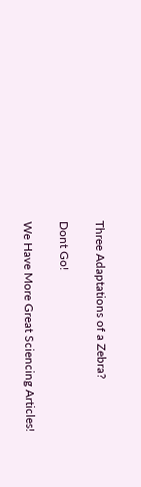Three Adaptations of a Zebra?

Dont Go!

We Have More Great Sciencing Articles!